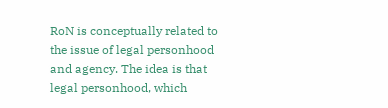RoN is conceptually related to the issue of legal personhood and agency. The idea is that legal personhood, which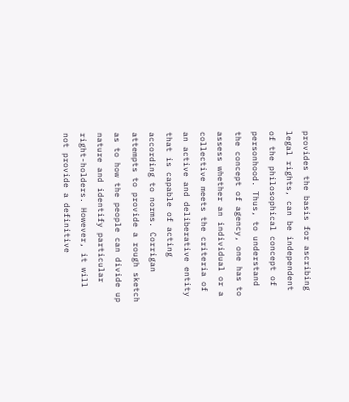provides the basis for ascribing legal rights, can be independent of the philosophical concept of personhood. Thus, to understand the concept of agency, one has to assess whether an individual or a collective meets the criteria of an active and deliberative entity that is capable of acting according to norms. Corrigan attempts to provide a rough sketch as to how the people can divide up nature and identify particular right-holders. However, it will not provide a definitive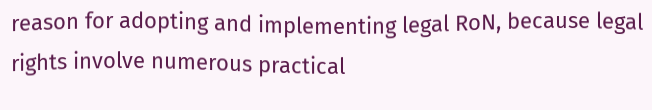reason for adopting and implementing legal RoN, because legal rights involve numerous practical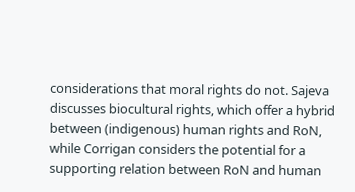considerations that moral rights do not. Sajeva discusses biocultural rights, which offer a hybrid between (indigenous) human rights and RoN, while Corrigan considers the potential for a supporting relation between RoN and human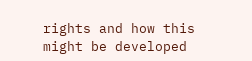rights and how this might be developed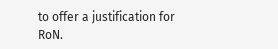to offer a justification for RoN.